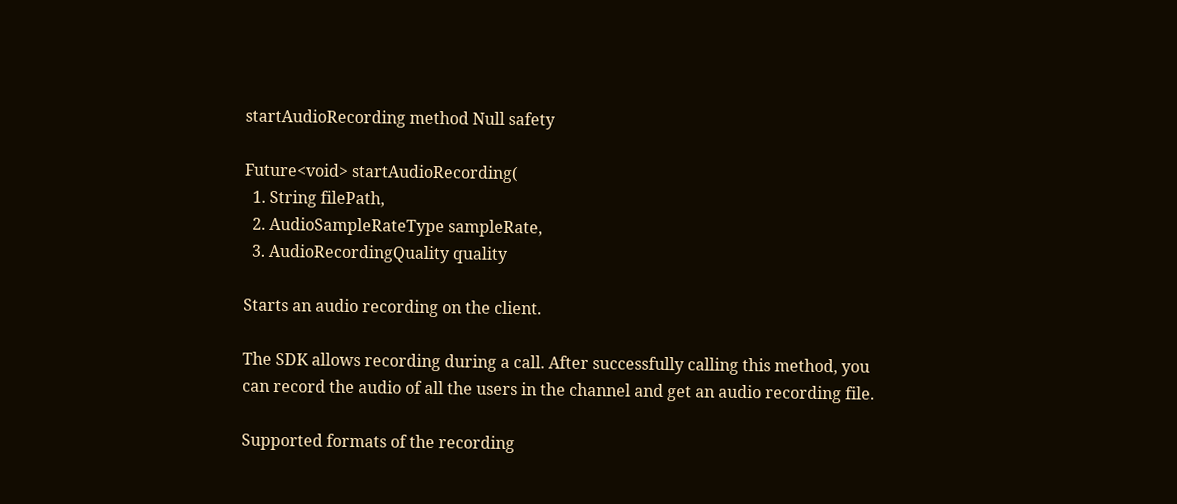startAudioRecording method Null safety

Future<void> startAudioRecording(
  1. String filePath,
  2. AudioSampleRateType sampleRate,
  3. AudioRecordingQuality quality

Starts an audio recording on the client.

The SDK allows recording during a call. After successfully calling this method, you can record the audio of all the users in the channel and get an audio recording file.

Supported formats of the recording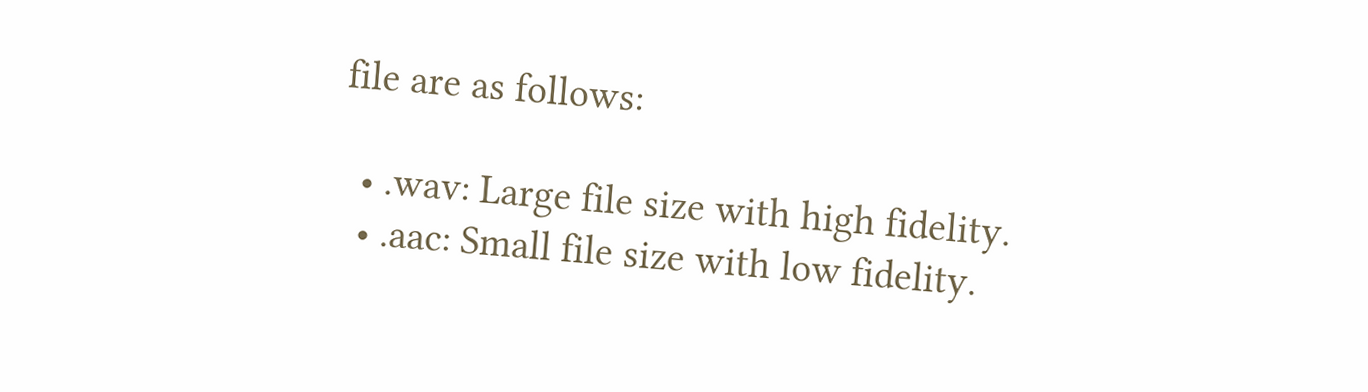file are as follows:

  • .wav: Large file size with high fidelity.
  • .aac: Small file size with low fidelity.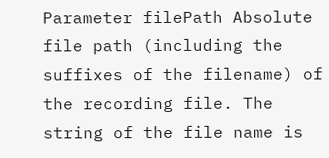Parameter filePath Absolute file path (including the suffixes of the filename) of the recording file. The string of the file name is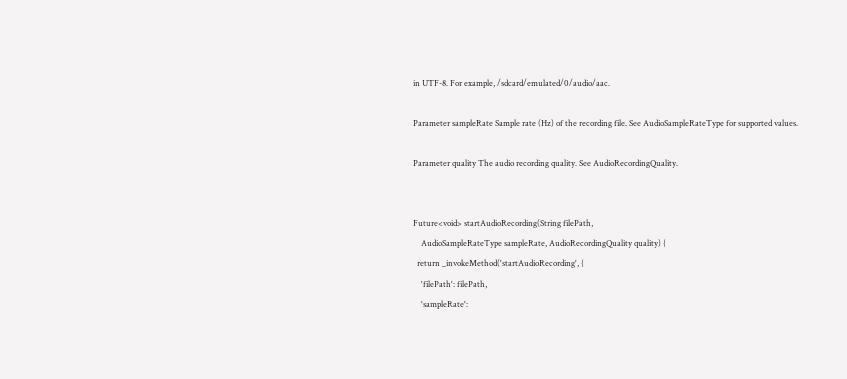in UTF-8. For example, /sdcard/emulated/0/audio/aac.

Parameter sampleRate Sample rate (Hz) of the recording file. See AudioSampleRateType for supported values.

Parameter quality The audio recording quality. See AudioRecordingQuality.


Future<void> startAudioRecording(String filePath,
    AudioSampleRateType sampleRate, AudioRecordingQuality quality) {
  return _invokeMethod('startAudioRecording', {
    'filePath': filePath,
    'sampleRate':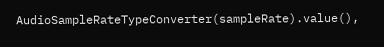AudioSampleRateTypeConverter(sampleRate).value(),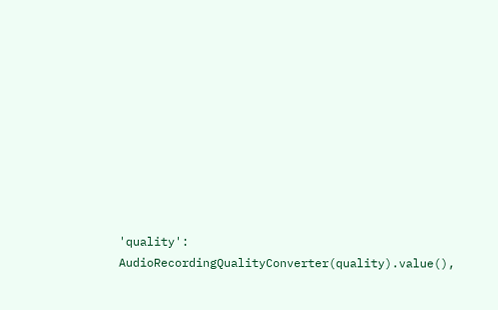'quality': AudioRecordingQualityConverter(quality).value(),